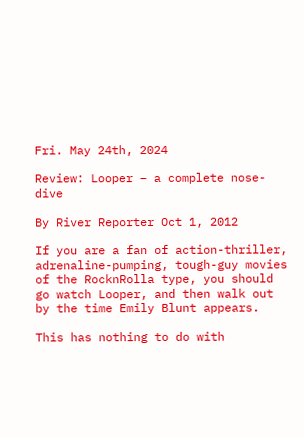Fri. May 24th, 2024

Review: Looper – a complete nose-dive

By River Reporter Oct 1, 2012

If you are a fan of action-thriller, adrenaline-pumping, tough-guy movies of the RocknRolla type, you should go watch Looper, and then walk out by the time Emily Blunt appears.

This has nothing to do with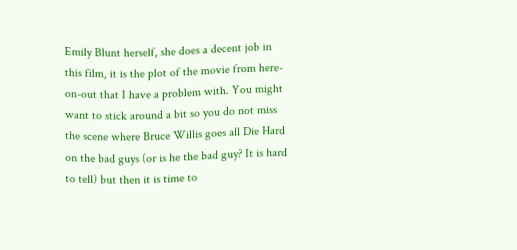Emily Blunt herself, she does a decent job in this film, it is the plot of the movie from here-on-out that I have a problem with. You might want to stick around a bit so you do not miss the scene where Bruce Willis goes all Die Hard on the bad guys (or is he the bad guy? It is hard to tell) but then it is time to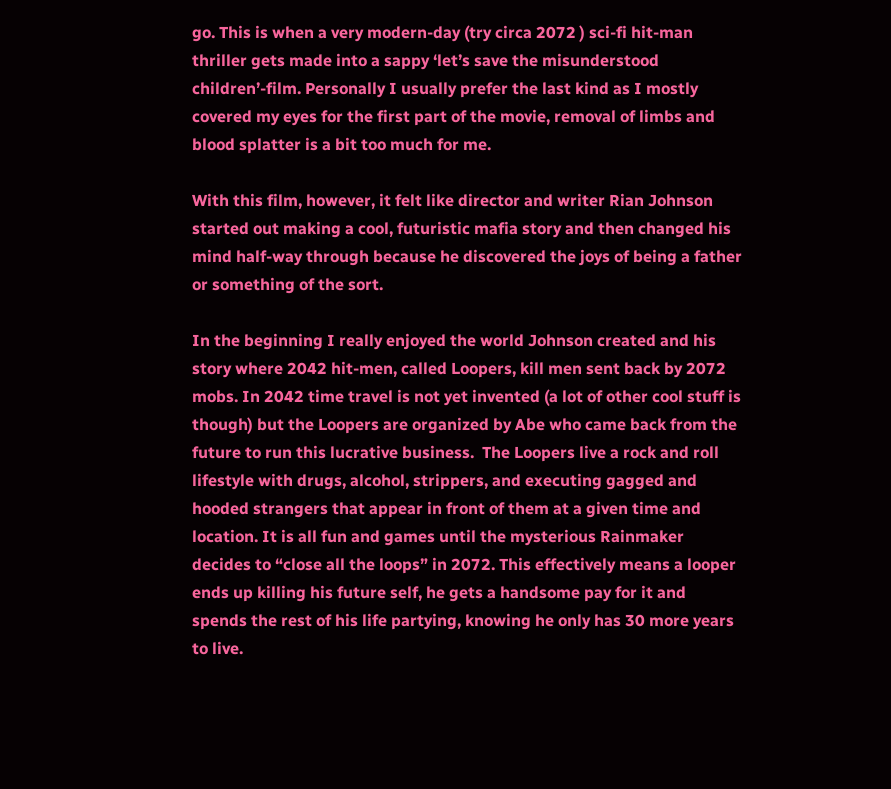go. This is when a very modern-day (try circa 2072 ) sci-fi hit-man thriller gets made into a sappy ‘let’s save the misunderstood children’-film. Personally I usually prefer the last kind as I mostly covered my eyes for the first part of the movie, removal of limbs and blood splatter is a bit too much for me.

With this film, however, it felt like director and writer Rian Johnson started out making a cool, futuristic mafia story and then changed his mind half-way through because he discovered the joys of being a father or something of the sort.

In the beginning I really enjoyed the world Johnson created and his story where 2042 hit-men, called Loopers, kill men sent back by 2072 mobs. In 2042 time travel is not yet invented (a lot of other cool stuff is though) but the Loopers are organized by Abe who came back from the future to run this lucrative business.  The Loopers live a rock and roll lifestyle with drugs, alcohol, strippers, and executing gagged and hooded strangers that appear in front of them at a given time and location. It is all fun and games until the mysterious Rainmaker decides to “close all the loops” in 2072. This effectively means a looper ends up killing his future self, he gets a handsome pay for it and spends the rest of his life partying, knowing he only has 30 more years to live.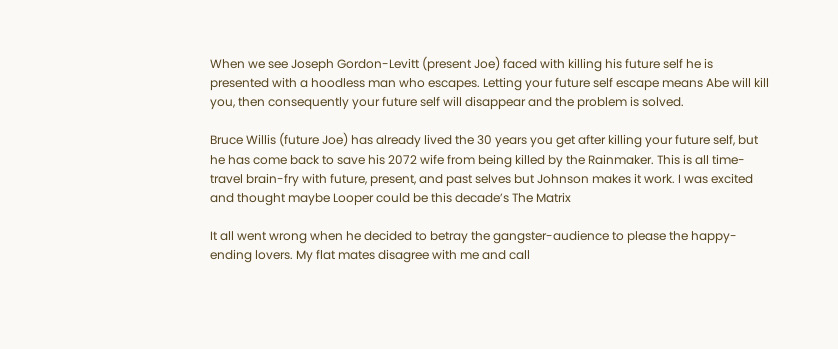When we see Joseph Gordon-Levitt (present Joe) faced with killing his future self he is presented with a hoodless man who escapes. Letting your future self escape means Abe will kill you, then consequently your future self will disappear and the problem is solved.

Bruce Willis (future Joe) has already lived the 30 years you get after killing your future self, but he has come back to save his 2072 wife from being killed by the Rainmaker. This is all time-travel brain-fry with future, present, and past selves but Johnson makes it work. I was excited and thought maybe Looper could be this decade’s The Matrix

It all went wrong when he decided to betray the gangster-audience to please the happy-ending lovers. My flat mates disagree with me and call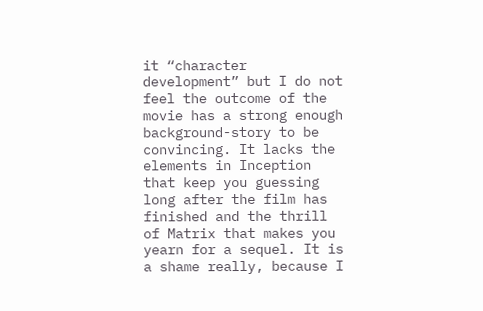it “character development” but I do not feel the outcome of the movie has a strong enough background-story to be convincing. It lacks the elements in Inception that keep you guessing long after the film has finished and the thrill of Matrix that makes you yearn for a sequel. It is a shame really, because I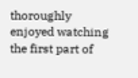thoroughly enjoyed watching the first part of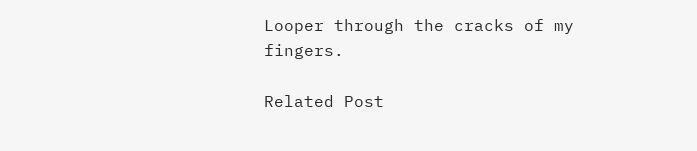Looper through the cracks of my fingers.

Related Post